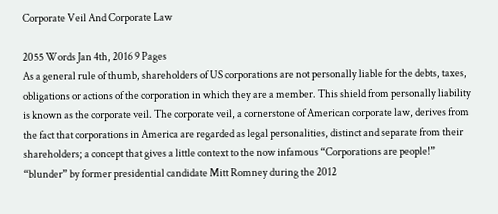Corporate Veil And Corporate Law

2055 Words Jan 4th, 2016 9 Pages
As a general rule of thumb, shareholders of US corporations are not personally liable for the debts, taxes, obligations or actions of the corporation in which they are a member. This shield from personally liability is known as the corporate veil. The corporate veil, a cornerstone of American corporate law, derives from the fact that corporations in America are regarded as legal personalities, distinct and separate from their shareholders; a concept that gives a little context to the now infamous “Corporations are people!” “blunder” by former presidential candidate Mitt Romney during the 2012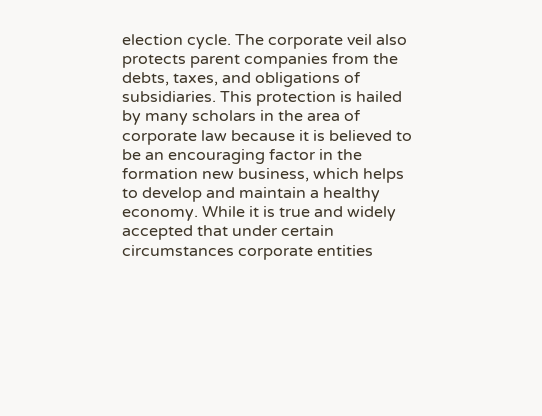election cycle. The corporate veil also protects parent companies from the debts, taxes, and obligations of subsidiaries. This protection is hailed by many scholars in the area of corporate law because it is believed to be an encouraging factor in the formation new business, which helps to develop and maintain a healthy economy. While it is true and widely accepted that under certain circumstances corporate entities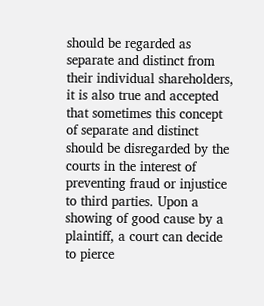should be regarded as separate and distinct from their individual shareholders, it is also true and accepted that sometimes this concept of separate and distinct should be disregarded by the courts in the interest of preventing fraud or injustice to third parties. Upon a showing of good cause by a plaintiff, a court can decide to pierce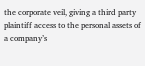the corporate veil, giving a third party plaintiff access to the personal assets of a company’s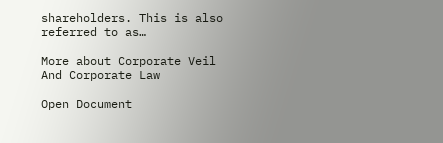shareholders. This is also referred to as…

More about Corporate Veil And Corporate Law

Open Document